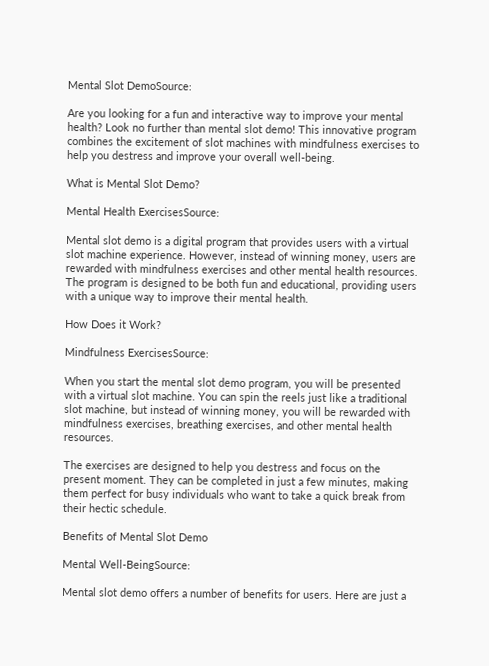Mental Slot DemoSource:

Are you looking for a fun and interactive way to improve your mental health? Look no further than mental slot demo! This innovative program combines the excitement of slot machines with mindfulness exercises to help you destress and improve your overall well-being.

What is Mental Slot Demo?

Mental Health ExercisesSource:

Mental slot demo is a digital program that provides users with a virtual slot machine experience. However, instead of winning money, users are rewarded with mindfulness exercises and other mental health resources. The program is designed to be both fun and educational, providing users with a unique way to improve their mental health.

How Does it Work?

Mindfulness ExercisesSource:

When you start the mental slot demo program, you will be presented with a virtual slot machine. You can spin the reels just like a traditional slot machine, but instead of winning money, you will be rewarded with mindfulness exercises, breathing exercises, and other mental health resources.

The exercises are designed to help you destress and focus on the present moment. They can be completed in just a few minutes, making them perfect for busy individuals who want to take a quick break from their hectic schedule.

Benefits of Mental Slot Demo

Mental Well-BeingSource:

Mental slot demo offers a number of benefits for users. Here are just a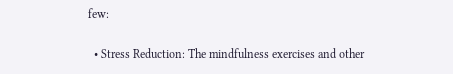few:

  • Stress Reduction: The mindfulness exercises and other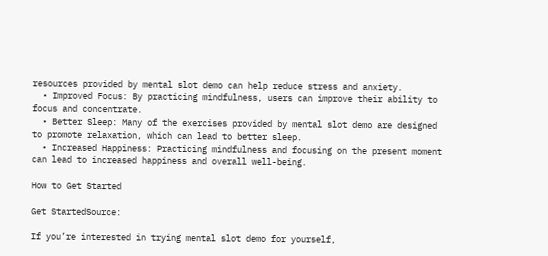resources provided by mental slot demo can help reduce stress and anxiety.
  • Improved Focus: By practicing mindfulness, users can improve their ability to focus and concentrate.
  • Better Sleep: Many of the exercises provided by mental slot demo are designed to promote relaxation, which can lead to better sleep.
  • Increased Happiness: Practicing mindfulness and focusing on the present moment can lead to increased happiness and overall well-being.

How to Get Started

Get StartedSource:

If you’re interested in trying mental slot demo for yourself,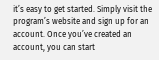it’s easy to get started. Simply visit the program’s website and sign up for an account. Once you’ve created an account, you can start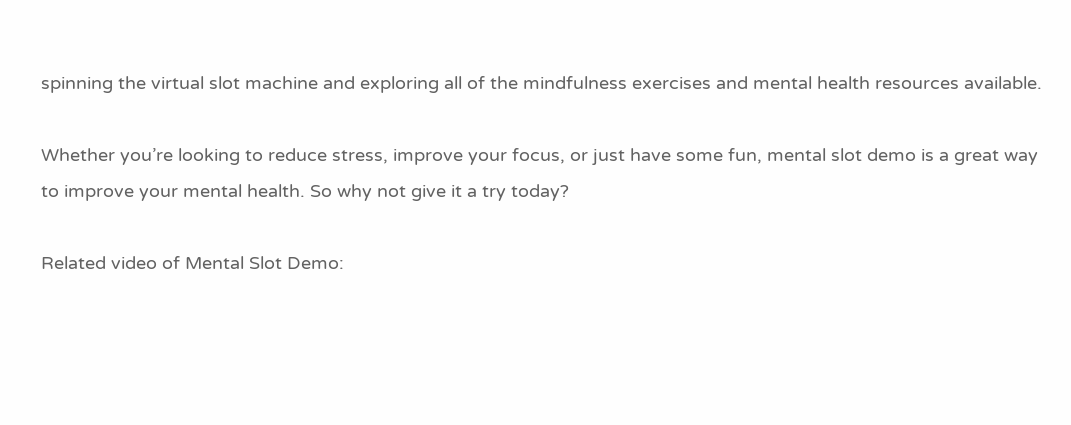spinning the virtual slot machine and exploring all of the mindfulness exercises and mental health resources available.

Whether you’re looking to reduce stress, improve your focus, or just have some fun, mental slot demo is a great way to improve your mental health. So why not give it a try today?

Related video of Mental Slot Demo: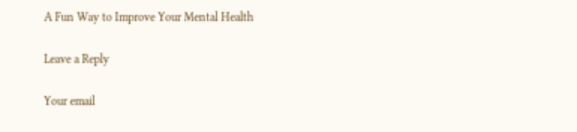A Fun Way to Improve Your Mental Health

Leave a Reply

Your email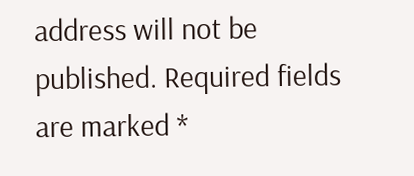address will not be published. Required fields are marked *